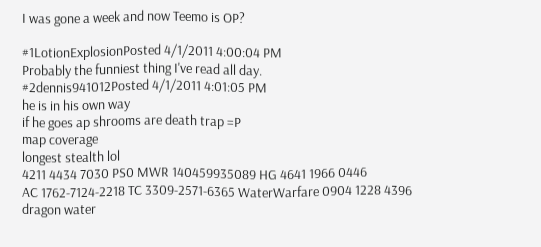I was gone a week and now Teemo is OP?

#1LotionExplosionPosted 4/1/2011 4:00:04 PM
Probably the funniest thing I've read all day.
#2dennis941012Posted 4/1/2011 4:01:05 PM
he is in his own way
if he goes ap shrooms are death trap =P
map coverage
longest stealth lol
4211 4434 7030 PS0 MWR 140459935089 HG 4641 1966 0446
AC 1762-7124-2218 TC 3309-2571-6365 WaterWarfare 0904 1228 4396 dragon water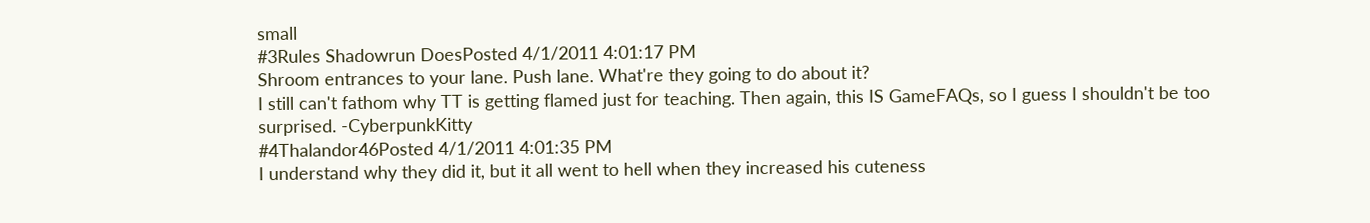small
#3Rules Shadowrun DoesPosted 4/1/2011 4:01:17 PM
Shroom entrances to your lane. Push lane. What're they going to do about it?
I still can't fathom why TT is getting flamed just for teaching. Then again, this IS GameFAQs, so I guess I shouldn't be too surprised. -CyberpunkKitty
#4Thalandor46Posted 4/1/2011 4:01:35 PM
I understand why they did it, but it all went to hell when they increased his cuteness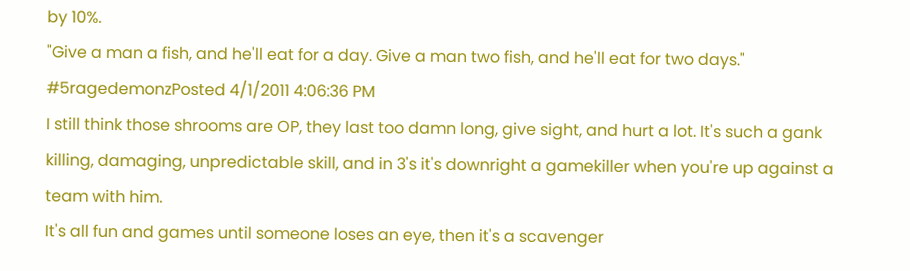by 10%.
"Give a man a fish, and he'll eat for a day. Give a man two fish, and he'll eat for two days."
#5ragedemonzPosted 4/1/2011 4:06:36 PM
I still think those shrooms are OP, they last too damn long, give sight, and hurt a lot. It's such a gank killing, damaging, unpredictable skill, and in 3's it's downright a gamekiller when you're up against a team with him.
It's all fun and games until someone loses an eye, then it's a scavenger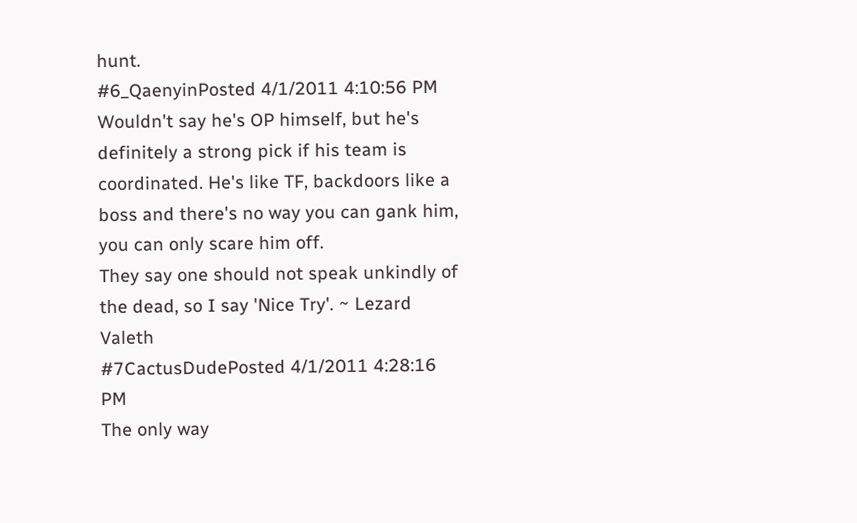hunt.
#6_QaenyinPosted 4/1/2011 4:10:56 PM
Wouldn't say he's OP himself, but he's definitely a strong pick if his team is coordinated. He's like TF, backdoors like a boss and there's no way you can gank him, you can only scare him off.
They say one should not speak unkindly of the dead, so I say 'Nice Try'. ~ Lezard Valeth
#7CactusDudePosted 4/1/2011 4:28:16 PM
The only way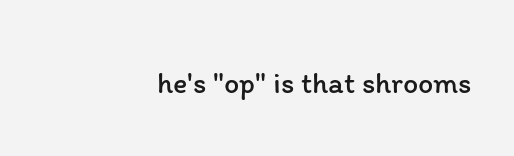he's "op" is that shrooms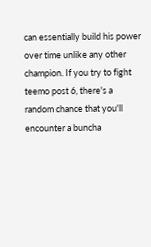can essentially build his power over time unlike any other champion. If you try to fight teemo post 6, there's a random chance that you'll encounter a buncha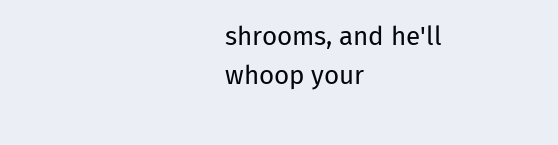shrooms, and he'll whoop your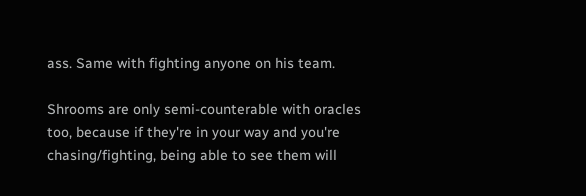ass. Same with fighting anyone on his team.

Shrooms are only semi-counterable with oracles too, because if they're in your way and you're chasing/fighting, being able to see them will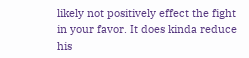likely not positively effect the fight in your favor. It does kinda reduce his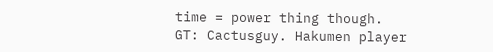time = power thing though.
GT: Cactusguy. Hakumen player